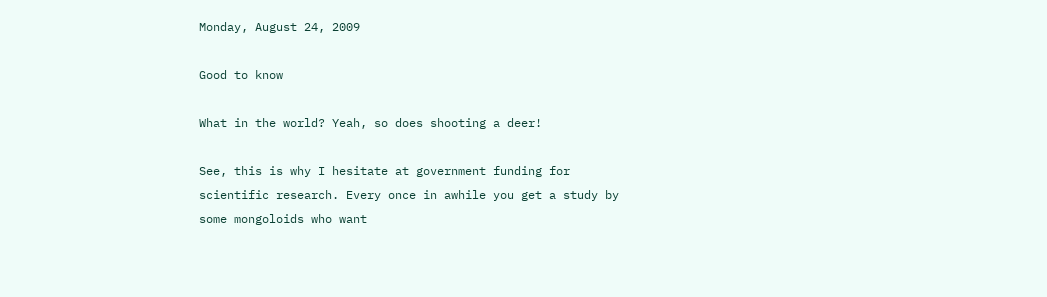Monday, August 24, 2009

Good to know

What in the world? Yeah, so does shooting a deer!

See, this is why I hesitate at government funding for scientific research. Every once in awhile you get a study by some mongoloids who want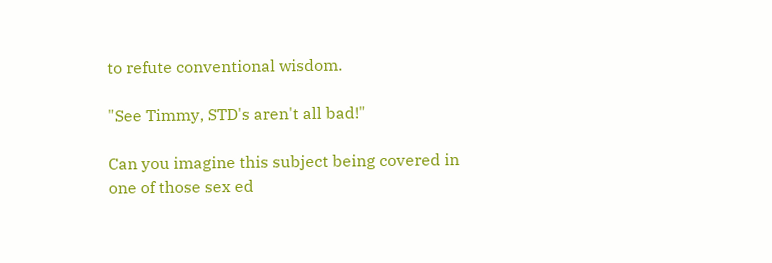to refute conventional wisdom.

"See Timmy, STD's aren't all bad!"

Can you imagine this subject being covered in one of those sex ed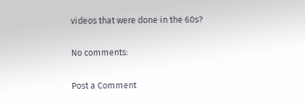videos that were done in the 60s?

No comments:

Post a Comment